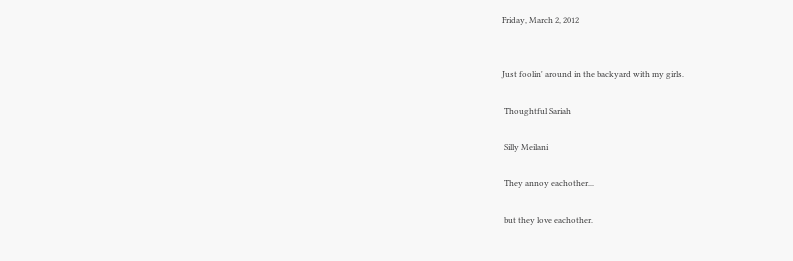Friday, March 2, 2012


Just foolin' around in the backyard with my girls.

 Thoughtful Sariah

 Silly Meilani

 They annoy eachother...

 but they love eachother.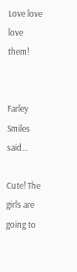Love love love them!


Farley Smiles said...

Cute! The girls are going to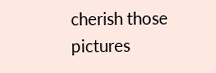cherish those pictures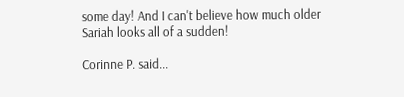some day! And I can't believe how much older Sariah looks all of a sudden!

Corinne P. said...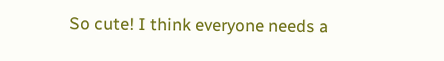So cute! I think everyone needs a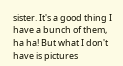sister. It's a good thing I have a bunch of them, ha ha! But what I don't have is pictures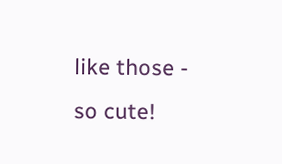like those - so cute!